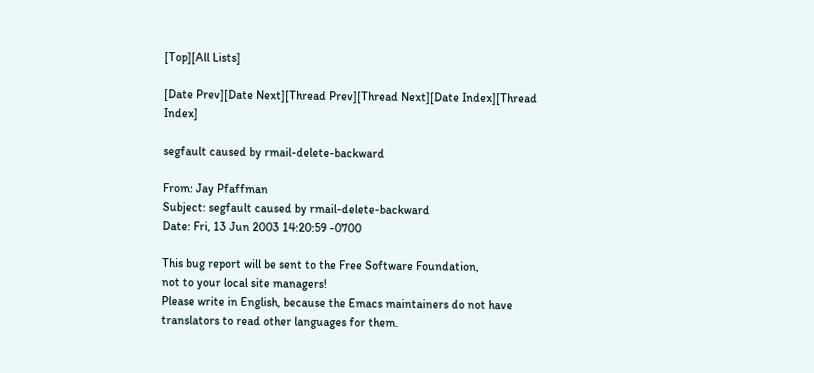[Top][All Lists]

[Date Prev][Date Next][Thread Prev][Thread Next][Date Index][Thread Index]

segfault caused by rmail-delete-backward

From: Jay Pfaffman
Subject: segfault caused by rmail-delete-backward
Date: Fri, 13 Jun 2003 14:20:59 -0700

This bug report will be sent to the Free Software Foundation,
not to your local site managers!
Please write in English, because the Emacs maintainers do not have
translators to read other languages for them.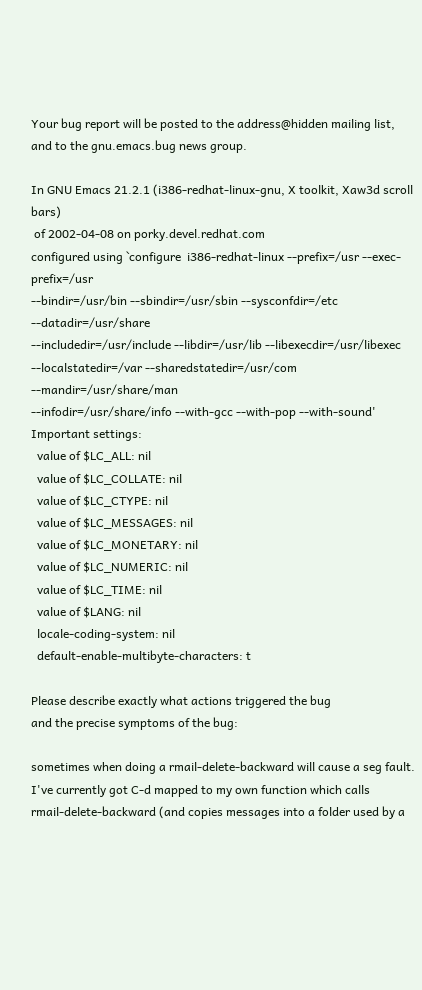Your bug report will be posted to the address@hidden mailing list,
and to the gnu.emacs.bug news group.

In GNU Emacs 21.2.1 (i386-redhat-linux-gnu, X toolkit, Xaw3d scroll bars)
 of 2002-04-08 on porky.devel.redhat.com
configured using `configure  i386-redhat-linux --prefix=/usr --exec-prefix=/usr
--bindir=/usr/bin --sbindir=/usr/sbin --sysconfdir=/etc --datadir=/usr/share
--includedir=/usr/include --libdir=/usr/lib --libexecdir=/usr/libexec
--localstatedir=/var --sharedstatedir=/usr/com --mandir=/usr/share/man
--infodir=/usr/share/info --with-gcc --with-pop --with-sound'
Important settings:
  value of $LC_ALL: nil
  value of $LC_COLLATE: nil
  value of $LC_CTYPE: nil
  value of $LC_MESSAGES: nil
  value of $LC_MONETARY: nil
  value of $LC_NUMERIC: nil
  value of $LC_TIME: nil
  value of $LANG: nil
  locale-coding-system: nil
  default-enable-multibyte-characters: t

Please describe exactly what actions triggered the bug
and the precise symptoms of the bug:

sometimes when doing a rmail-delete-backward will cause a seg fault.
I've currently got C-d mapped to my own function which calls
rmail-delete-backward (and copies messages into a folder used by a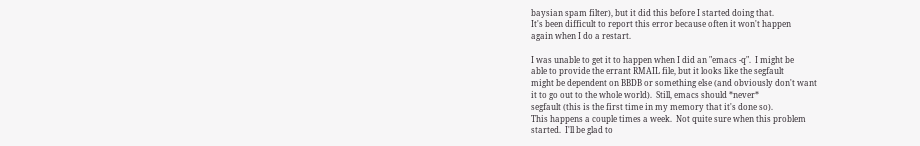baysian spam filter), but it did this before I started doing that.
It's been difficult to report this error because often it won't happen
again when I do a restart.

I was unable to get it to happen when I did an "emacs -q".  I might be
able to provide the errant RMAIL file, but it looks like the segfault
might be dependent on BBDB or something else (and obviously don't want
it to go out to the whole world).  Still, emacs should *never*
segfault (this is the first time in my memory that it's done so).
This happens a couple times a week.  Not quite sure when this problem
started.  I'll be glad to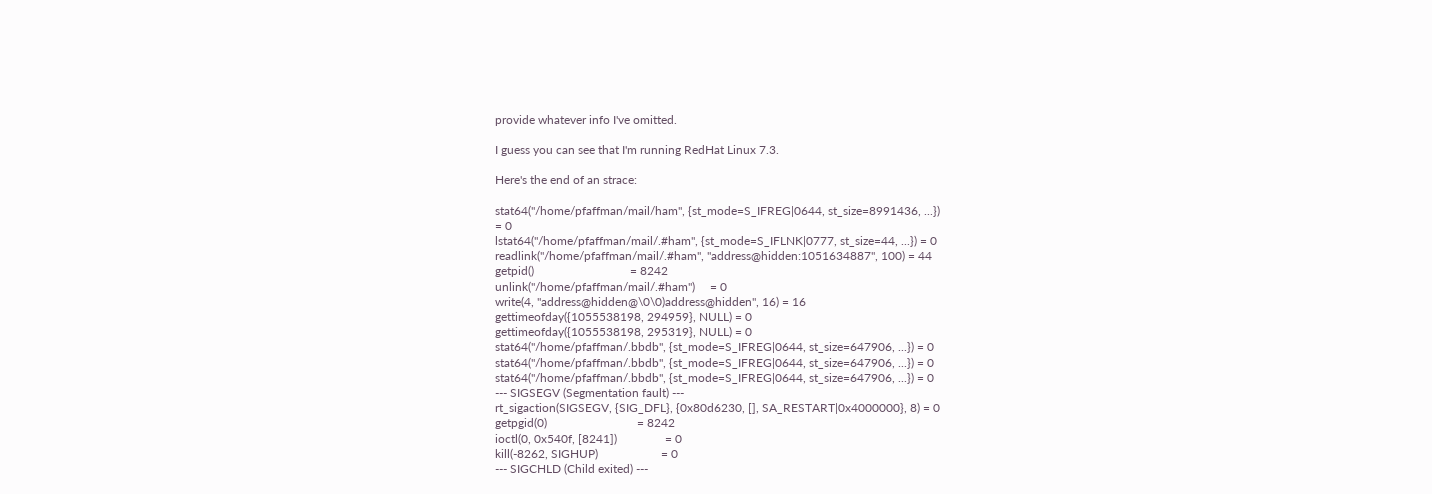provide whatever info I've omitted.

I guess you can see that I'm running RedHat Linux 7.3.

Here's the end of an strace:

stat64("/home/pfaffman/mail/ham", {st_mode=S_IFREG|0644, st_size=8991436, ...})
= 0
lstat64("/home/pfaffman/mail/.#ham", {st_mode=S_IFLNK|0777, st_size=44, ...}) = 0
readlink("/home/pfaffman/mail/.#ham", "address@hidden:1051634887", 100) = 44
getpid()                                = 8242
unlink("/home/pfaffman/mail/.#ham")     = 0
write(4, "address@hidden@\0\0)address@hidden", 16) = 16
gettimeofday({1055538198, 294959}, NULL) = 0
gettimeofday({1055538198, 295319}, NULL) = 0
stat64("/home/pfaffman/.bbdb", {st_mode=S_IFREG|0644, st_size=647906, ...}) = 0
stat64("/home/pfaffman/.bbdb", {st_mode=S_IFREG|0644, st_size=647906, ...}) = 0
stat64("/home/pfaffman/.bbdb", {st_mode=S_IFREG|0644, st_size=647906, ...}) = 0
--- SIGSEGV (Segmentation fault) ---
rt_sigaction(SIGSEGV, {SIG_DFL}, {0x80d6230, [], SA_RESTART|0x4000000}, 8) = 0
getpgid(0)                              = 8242
ioctl(0, 0x540f, [8241])                = 0
kill(-8262, SIGHUP)                     = 0
--- SIGCHLD (Child exited) ---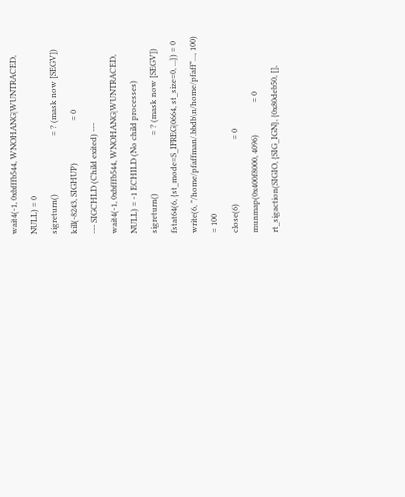wait4(-1, 0xbfffb544, WNOHANG|WUNTRACED, NULL) = 0
sigreturn()                             = ? (mask now [SEGV])
kill(-8243, SIGHUP)                     = 0
--- SIGCHLD (Child exited) ---
wait4(-1, 0xbfffb544, WNOHANG|WUNTRACED, NULL) = -1 ECHILD (No child processes)
sigreturn()                             = ? (mask now [SEGV])
fstat64(6, {st_mode=S_IFREG|0664, st_size=0, ...}) = 0
write(6, "/home/pfaffman/.bbdb\n/home/pfaff"..., 100) = 100
close(6)                                = 0
munmap(0x400f8000, 4096)                = 0
rt_sigaction(SIGIO, {SIG_IGN}, {0x80deb50, [],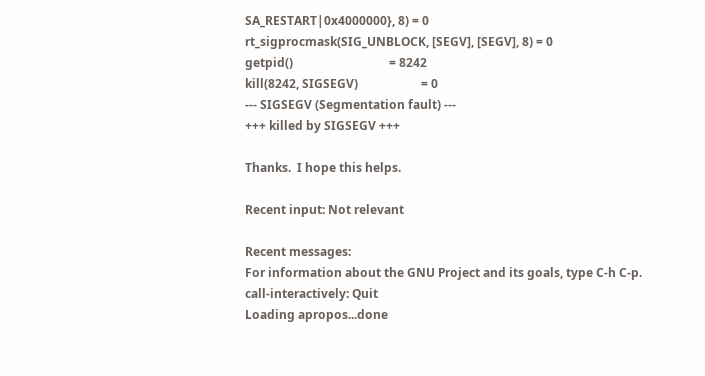SA_RESTART|0x4000000}, 8) = 0
rt_sigprocmask(SIG_UNBLOCK, [SEGV], [SEGV], 8) = 0
getpid()                                = 8242
kill(8242, SIGSEGV)                     = 0
--- SIGSEGV (Segmentation fault) ---
+++ killed by SIGSEGV +++

Thanks.  I hope this helps.

Recent input: Not relevant

Recent messages:
For information about the GNU Project and its goals, type C-h C-p.
call-interactively: Quit
Loading apropos...done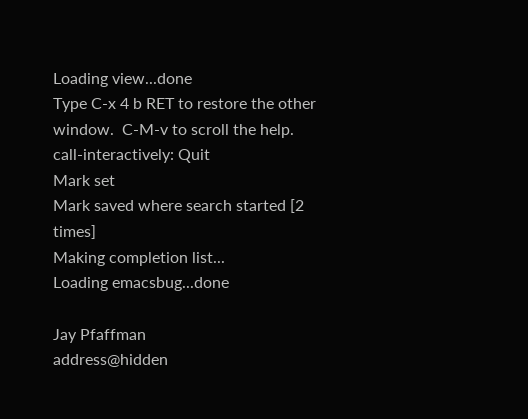Loading view...done
Type C-x 4 b RET to restore the other window.  C-M-v to scroll the help.
call-interactively: Quit
Mark set
Mark saved where search started [2 times]
Making completion list...
Loading emacsbug...done

Jay Pfaffman                           address@hidden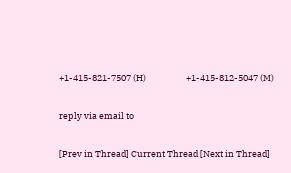+1-415-821-7507 (H)                    +1-415-812-5047 (M)

reply via email to

[Prev in Thread] Current Thread [Next in Thread]